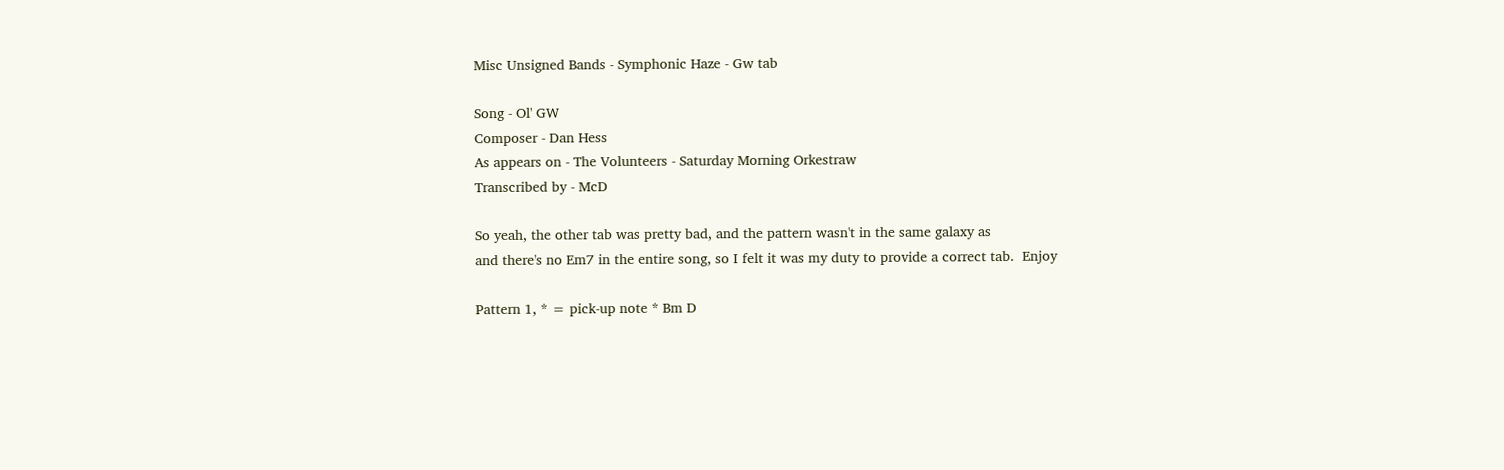Misc Unsigned Bands - Symphonic Haze - Gw tab

Song - Ol' GW
Composer - Dan Hess
As appears on - The Volunteers - Saturday Morning Orkestraw
Transcribed by - McD

So yeah, the other tab was pretty bad, and the pattern wasn't in the same galaxy as
and there's no Em7 in the entire song, so I felt it was my duty to provide a correct tab.  Enjoy

Pattern 1, * = pick-up note * Bm D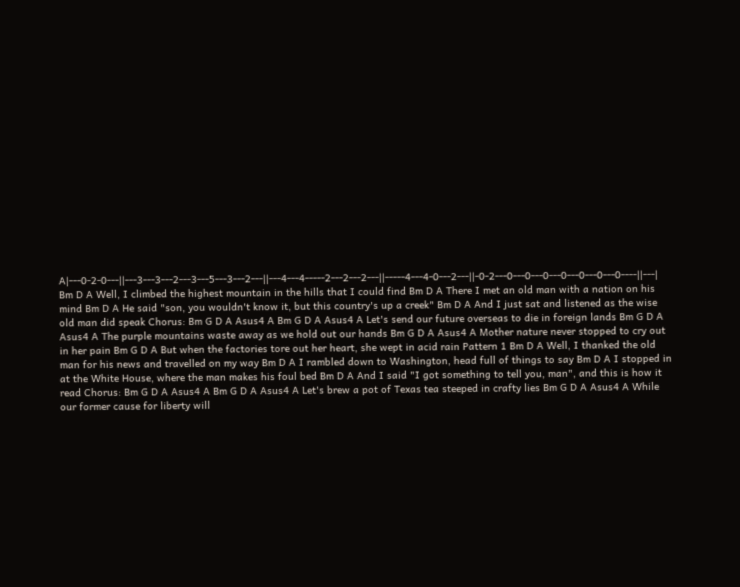A|---0-2-0---||---3---3---2---3---5---3---2---||---4---4-----2---2---2---||-----4---4-0---2---||-0-2---0---0---0---0---0---0---0----||---|
Bm D A Well, I climbed the highest mountain in the hills that I could find Bm D A There I met an old man with a nation on his mind Bm D A He said "son, you wouldn't know it, but this country's up a creek" Bm D A And I just sat and listened as the wise old man did speak Chorus: Bm G D A Asus4 A Bm G D A Asus4 A Let's send our future overseas to die in foreign lands Bm G D A Asus4 A The purple mountains waste away as we hold out our hands Bm G D A Asus4 A Mother nature never stopped to cry out in her pain Bm G D A But when the factories tore out her heart, she wept in acid rain Pattern 1 Bm D A Well, I thanked the old man for his news and travelled on my way Bm D A I rambled down to Washington, head full of things to say Bm D A I stopped in at the White House, where the man makes his foul bed Bm D A And I said "I got something to tell you, man", and this is how it read Chorus: Bm G D A Asus4 A Bm G D A Asus4 A Let's brew a pot of Texas tea steeped in crafty lies Bm G D A Asus4 A While our former cause for liberty will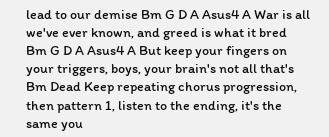lead to our demise Bm G D A Asus4 A War is all we've ever known, and greed is what it bred Bm G D A Asus4 A But keep your fingers on your triggers, boys, your brain's not all that's Bm Dead Keep repeating chorus progression, then pattern 1, listen to the ending, it's the same you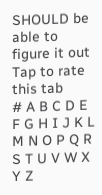SHOULD be able to figure it out
Tap to rate this tab
# A B C D E F G H I J K L M N O P Q R S T U V W X Y Z